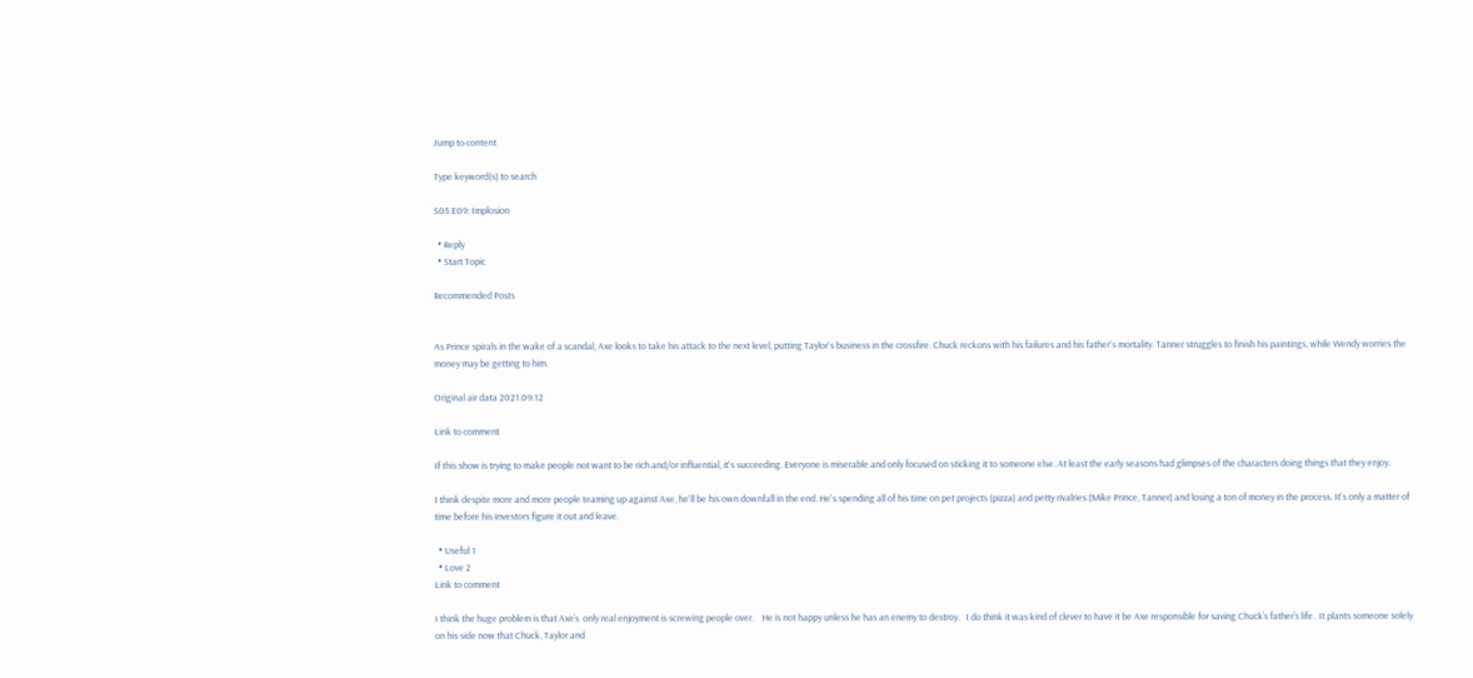Jump to content

Type keyword(s) to search

S05.E09: Implosion

  • Reply
  • Start Topic

Recommended Posts


As Prince spirals in the wake of a scandal, Axe looks to take his attack to the next level, putting Taylor's business in the crossfire. Chuck reckons with his failures and his father's mortality. Tanner struggles to finish his paintings, while Wendy worries the money may be getting to him.

Original air data 2021.09.12

Link to comment

If this show is trying to make people not want to be rich and/or influential, it's succeeding. Everyone is miserable and only focused on sticking it to someone else. At least the early seasons had glimpses of the characters doing things that they enjoy.

I think despite more and more people teaming up against Axe, he'll be his own downfall in the end. He's spending all of his time on pet projects (pizza) and petty rivalries (Mike Prince, Tanner) and losing a ton of money in the process. It's only a matter of time before his investors figure it out and leave.

  • Useful 1
  • Love 2
Link to comment

I think the huge problem is that Axe’s  only real enjoyment is screwing people over.    He is not happy unless he has an enemy to destroy.   I do think it was kind of clever to have it be Axe responsible for saving Chuck’s father’s life.  It plants someone solely on his side now that Chuck, Taylor and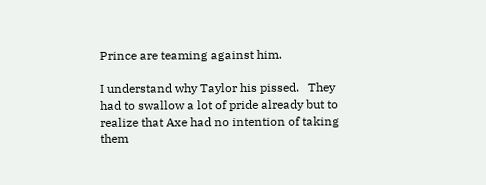Prince are teaming against him.

I understand why Taylor his pissed.   They had to swallow a lot of pride already but to realize that Axe had no intention of taking them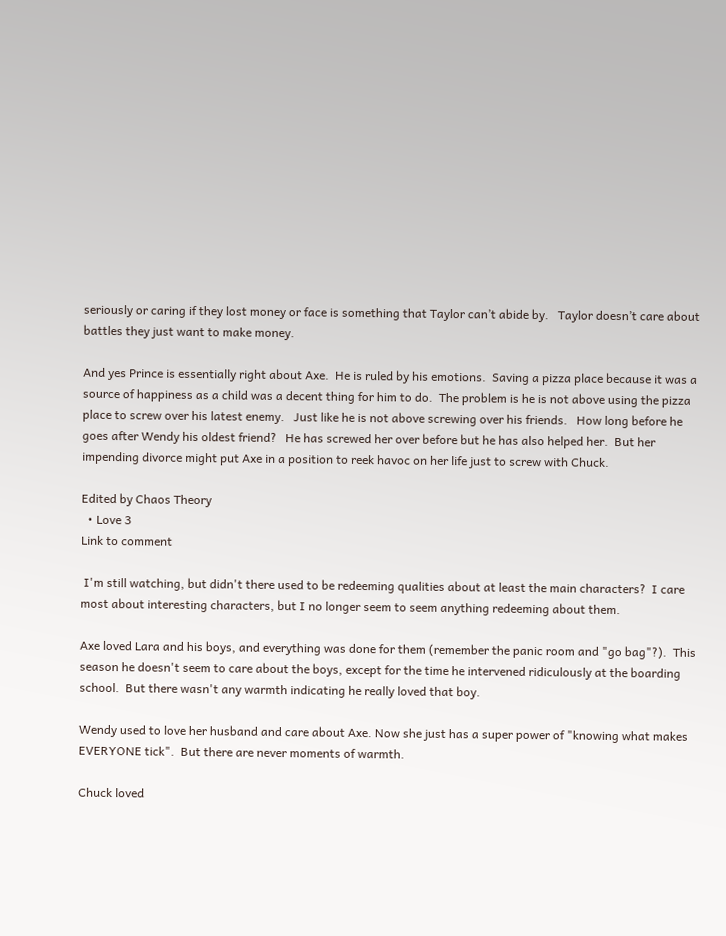seriously or caring if they lost money or face is something that Taylor can’t abide by.   Taylor doesn’t care about battles they just want to make money.

And yes Prince is essentially right about Axe.  He is ruled by his emotions.  Saving a pizza place because it was a source of happiness as a child was a decent thing for him to do.  The problem is he is not above using the pizza place to screw over his latest enemy.   Just like he is not above screwing over his friends.   How long before he goes after Wendy his oldest friend?   He has screwed her over before but he has also helped her.  But her impending divorce might put Axe in a position to reek havoc on her life just to screw with Chuck.

Edited by Chaos Theory
  • Love 3
Link to comment

 I'm still watching, but didn't there used to be redeeming qualities about at least the main characters?  I care most about interesting characters, but I no longer seem to seem anything redeeming about them.

Axe loved Lara and his boys, and everything was done for them (remember the panic room and "go bag"?).  This season he doesn't seem to care about the boys, except for the time he intervened ridiculously at the boarding school.  But there wasn't any warmth indicating he really loved that boy.

Wendy used to love her husband and care about Axe. Now she just has a super power of "knowing what makes EVERYONE tick".  But there are never moments of warmth.

Chuck loved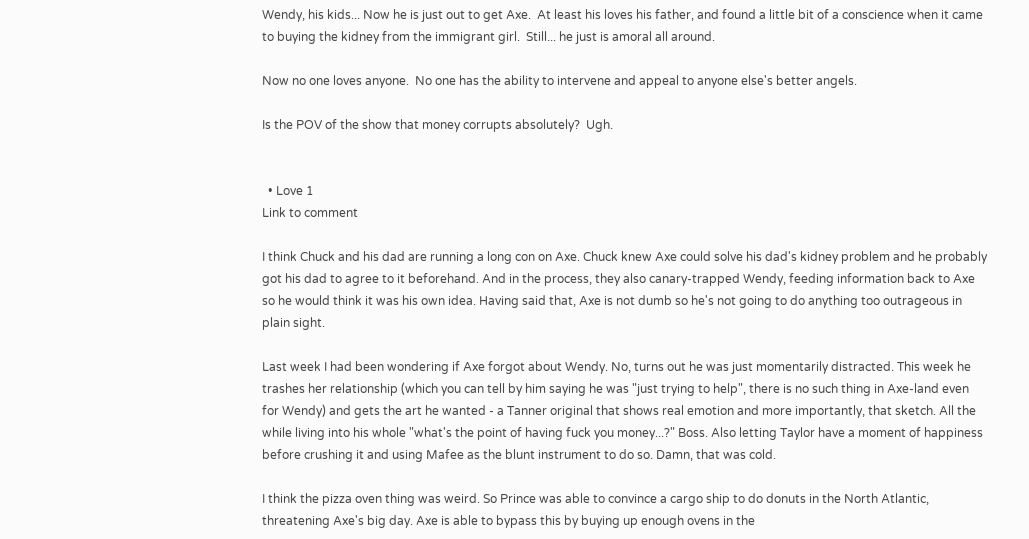Wendy, his kids... Now he is just out to get Axe.  At least his loves his father, and found a little bit of a conscience when it came to buying the kidney from the immigrant girl.  Still... he just is amoral all around.

Now no one loves anyone.  No one has the ability to intervene and appeal to anyone else's better angels.

Is the POV of the show that money corrupts absolutely?  Ugh.


  • Love 1
Link to comment

I think Chuck and his dad are running a long con on Axe. Chuck knew Axe could solve his dad's kidney problem and he probably got his dad to agree to it beforehand. And in the process, they also canary-trapped Wendy, feeding information back to Axe so he would think it was his own idea. Having said that, Axe is not dumb so he's not going to do anything too outrageous in plain sight.

Last week I had been wondering if Axe forgot about Wendy. No, turns out he was just momentarily distracted. This week he trashes her relationship (which you can tell by him saying he was "just trying to help", there is no such thing in Axe-land even for Wendy) and gets the art he wanted - a Tanner original that shows real emotion and more importantly, that sketch. All the while living into his whole "what's the point of having fuck you money...?" Boss. Also letting Taylor have a moment of happiness before crushing it and using Mafee as the blunt instrument to do so. Damn, that was cold.

I think the pizza oven thing was weird. So Prince was able to convince a cargo ship to do donuts in the North Atlantic, threatening Axe's big day. Axe is able to bypass this by buying up enough ovens in the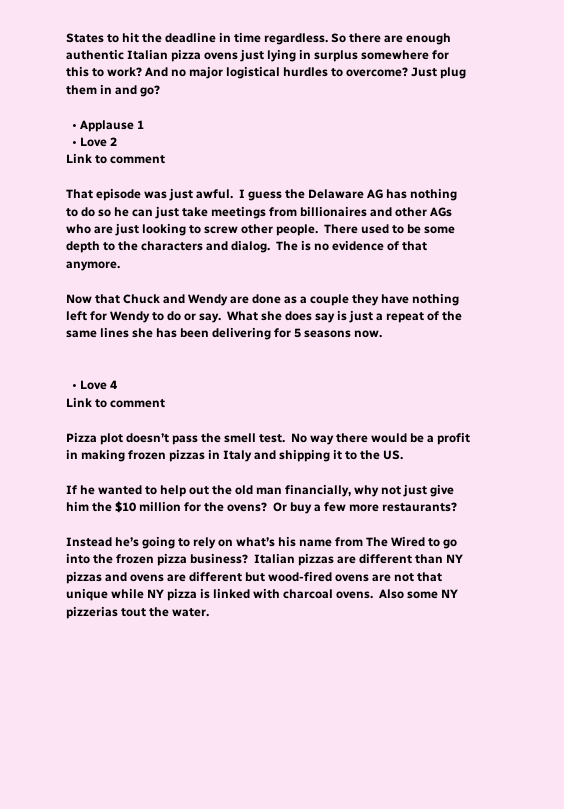States to hit the deadline in time regardless. So there are enough authentic Italian pizza ovens just lying in surplus somewhere for this to work? And no major logistical hurdles to overcome? Just plug them in and go?

  • Applause 1
  • Love 2
Link to comment

That episode was just awful.  I guess the Delaware AG has nothing to do so he can just take meetings from billionaires and other AGs who are just looking to screw other people.  There used to be some depth to the characters and dialog.  The is no evidence of that anymore.

Now that Chuck and Wendy are done as a couple they have nothing left for Wendy to do or say.  What she does say is just a repeat of the same lines she has been delivering for 5 seasons now.


  • Love 4
Link to comment

Pizza plot doesn’t pass the smell test.  No way there would be a profit in making frozen pizzas in Italy and shipping it to the US.

If he wanted to help out the old man financially, why not just give him the $10 million for the ovens?  Or buy a few more restaurants?

Instead he’s going to rely on what’s his name from The Wired to go into the frozen pizza business?  Italian pizzas are different than NY pizzas and ovens are different but wood-fired ovens are not that unique while NY pizza is linked with charcoal ovens.  Also some NY pizzerias tout the water.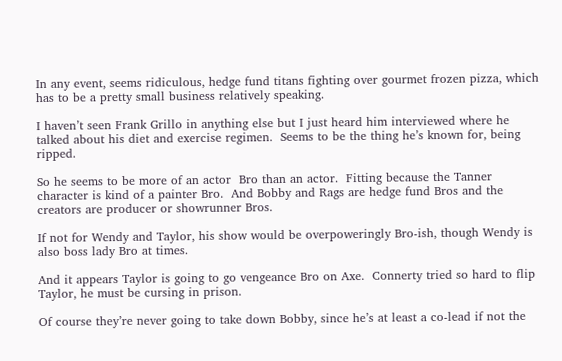In any event, seems ridiculous, hedge fund titans fighting over gourmet frozen pizza, which has to be a pretty small business relatively speaking.

I haven’t seen Frank Grillo in anything else but I just heard him interviewed where he talked about his diet and exercise regimen.  Seems to be the thing he’s known for, being ripped.

So he seems to be more of an actor  Bro than an actor.  Fitting because the Tanner character is kind of a painter Bro.  And Bobby and Rags are hedge fund Bros and the creators are producer or showrunner Bros.

If not for Wendy and Taylor, his show would be overpoweringly Bro-ish, though Wendy is also boss lady Bro at times.

And it appears Taylor is going to go vengeance Bro on Axe.  Connerty tried so hard to flip Taylor, he must be cursing in prison.

Of course they’re never going to take down Bobby, since he’s at least a co-lead if not the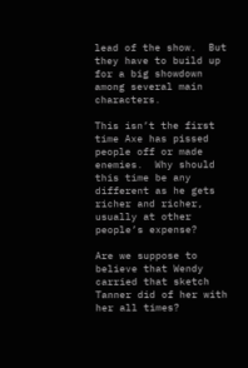lead of the show.  But they have to build up for a big showdown among several main characters.

This isn’t the first time Axe has pissed people off or made enemies.  Why should this time be any different as he gets richer and richer, usually at other people’s expense?

Are we suppose to believe that Wendy carried that sketch Tanner did of her with her all times?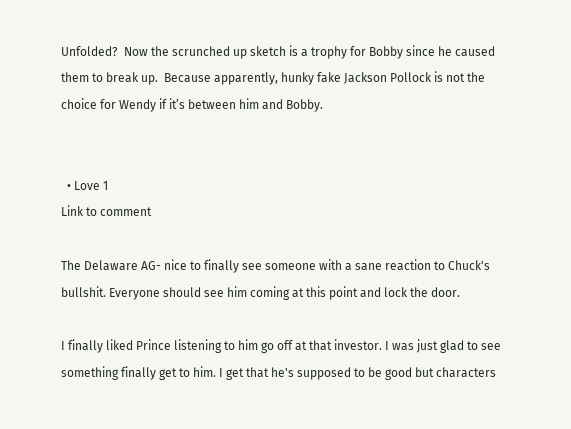Unfolded?  Now the scrunched up sketch is a trophy for Bobby since he caused them to break up.  Because apparently, hunky fake Jackson Pollock is not the choice for Wendy if it’s between him and Bobby.


  • Love 1
Link to comment

The Delaware AG- nice to finally see someone with a sane reaction to Chuck's bullshit. Everyone should see him coming at this point and lock the door.

I finally liked Prince listening to him go off at that investor. I was just glad to see something finally get to him. I get that he's supposed to be good but characters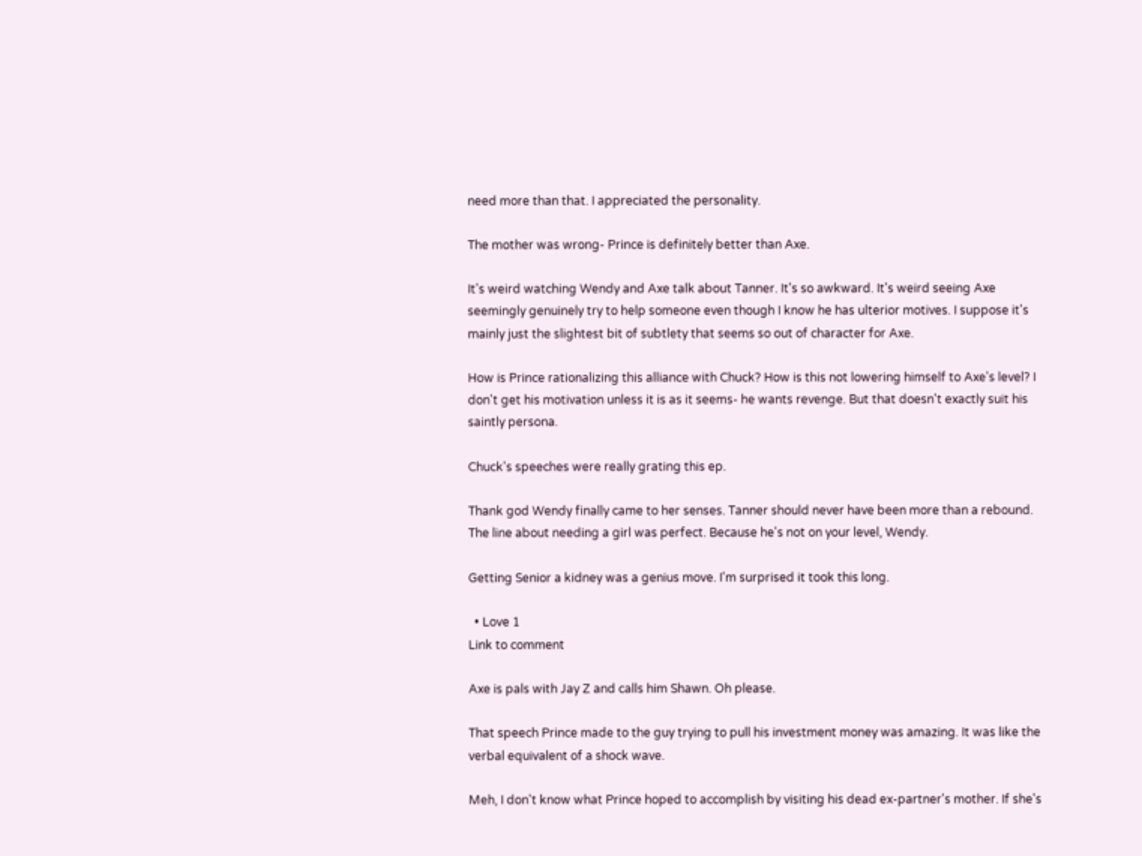need more than that. I appreciated the personality.

The mother was wrong- Prince is definitely better than Axe.

It's weird watching Wendy and Axe talk about Tanner. It's so awkward. It's weird seeing Axe seemingly genuinely try to help someone even though I know he has ulterior motives. I suppose it's mainly just the slightest bit of subtlety that seems so out of character for Axe.

How is Prince rationalizing this alliance with Chuck? How is this not lowering himself to Axe's level? I don't get his motivation unless it is as it seems- he wants revenge. But that doesn't exactly suit his saintly persona.

Chuck's speeches were really grating this ep.

Thank god Wendy finally came to her senses. Tanner should never have been more than a rebound. The line about needing a girl was perfect. Because he's not on your level, Wendy.

Getting Senior a kidney was a genius move. I'm surprised it took this long.

  • Love 1
Link to comment

Axe is pals with Jay Z and calls him Shawn. Oh please.

That speech Prince made to the guy trying to pull his investment money was amazing. It was like the verbal equivalent of a shock wave.

Meh, I don't know what Prince hoped to accomplish by visiting his dead ex-partner's mother. If she's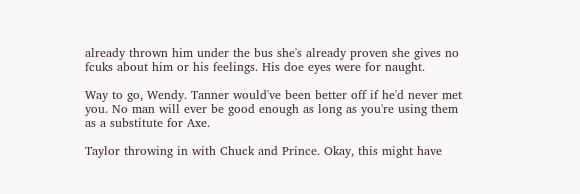already thrown him under the bus she's already proven she gives no fcuks about him or his feelings. His doe eyes were for naught.

Way to go, Wendy. Tanner would've been better off if he'd never met you. No man will ever be good enough as long as you're using them as a substitute for Axe.

Taylor throwing in with Chuck and Prince. Okay, this might have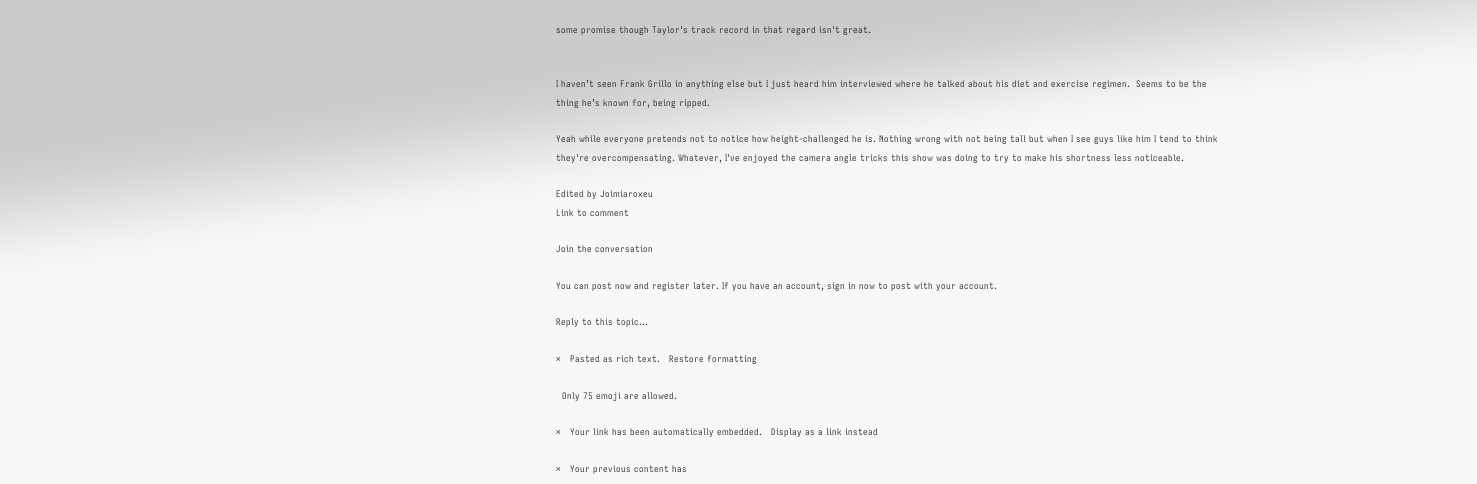some promise though Taylor's track record in that regard isn't great.


I haven’t seen Frank Grillo in anything else but I just heard him interviewed where he talked about his diet and exercise regimen.  Seems to be the thing he’s known for, being ripped.

Yeah while everyone pretends not to notice how height-challenged he is. Nothing wrong with not being tall but when I see guys like him I tend to think they're overcompensating. Whatever, I've enjoyed the camera angle tricks this show was doing to try to make his shortness less noticeable.

Edited by Joimiaroxeu
Link to comment

Join the conversation

You can post now and register later. If you have an account, sign in now to post with your account.

Reply to this topic...

×   Pasted as rich text.   Restore formatting

  Only 75 emoji are allowed.

×   Your link has been automatically embedded.   Display as a link instead

×   Your previous content has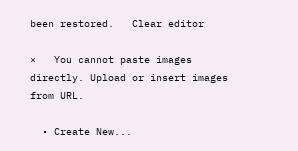been restored.   Clear editor

×   You cannot paste images directly. Upload or insert images from URL.

  • Create New...